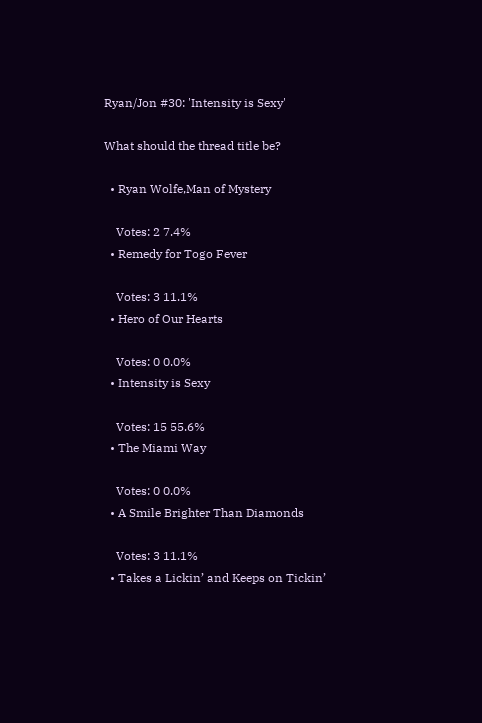Ryan/Jon #30: 'Intensity is Sexy'

What should the thread title be?

  • Ryan Wolfe,Man of Mystery

    Votes: 2 7.4%
  • Remedy for Togo Fever

    Votes: 3 11.1%
  • Hero of Our Hearts

    Votes: 0 0.0%
  • Intensity is Sexy

    Votes: 15 55.6%
  • The Miami Way

    Votes: 0 0.0%
  • A Smile Brighter Than Diamonds

    Votes: 3 11.1%
  • Takes a Lickin’ and Keeps on Tickin’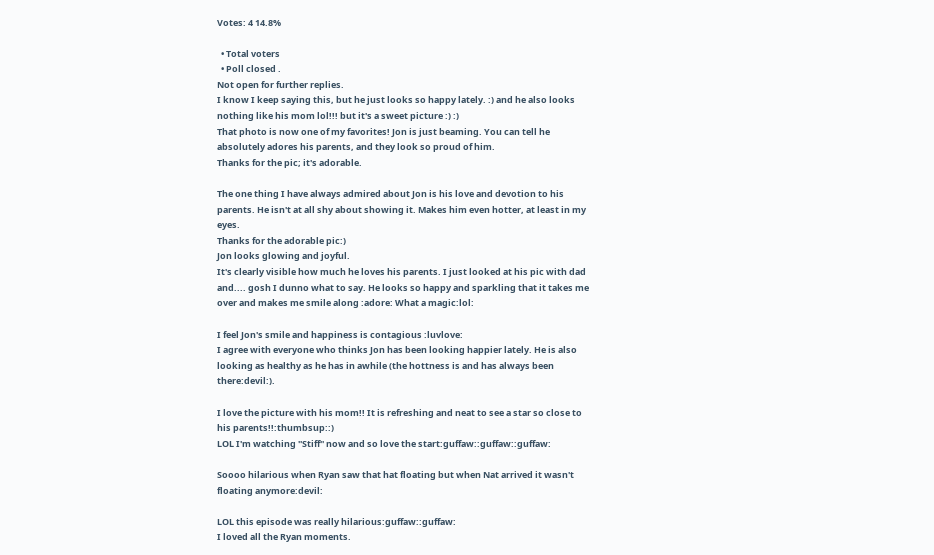Votes: 4 14.8%

  • Total voters
  • Poll closed .
Not open for further replies.
I know I keep saying this, but he just looks so happy lately. :) and he also looks nothing like his mom lol!!! but it's a sweet picture :) :)
That photo is now one of my favorites! Jon is just beaming. You can tell he absolutely adores his parents, and they look so proud of him.
Thanks for the pic; it's adorable.

The one thing I have always admired about Jon is his love and devotion to his parents. He isn't at all shy about showing it. Makes him even hotter, at least in my eyes.
Thanks for the adorable pic:)
Jon looks glowing and joyful.
It's clearly visible how much he loves his parents. I just looked at his pic with dad and.... gosh I dunno what to say. He looks so happy and sparkling that it takes me over and makes me smile along :adore: What a magic:lol:

I feel Jon's smile and happiness is contagious :luvlove:
I agree with everyone who thinks Jon has been looking happier lately. He is also looking as healthy as he has in awhile (the hottness is and has always been there:devil:).

I love the picture with his mom!! It is refreshing and neat to see a star so close to his parents!!:thumbsup::)
LOL I'm watching ''Stiff'' now and so love the start:guffaw::guffaw::guffaw:

Soooo hilarious when Ryan saw that hat floating but when Nat arrived it wasn't floating anymore:devil:

LOL this episode was really hilarious:guffaw::guffaw:
I loved all the Ryan moments.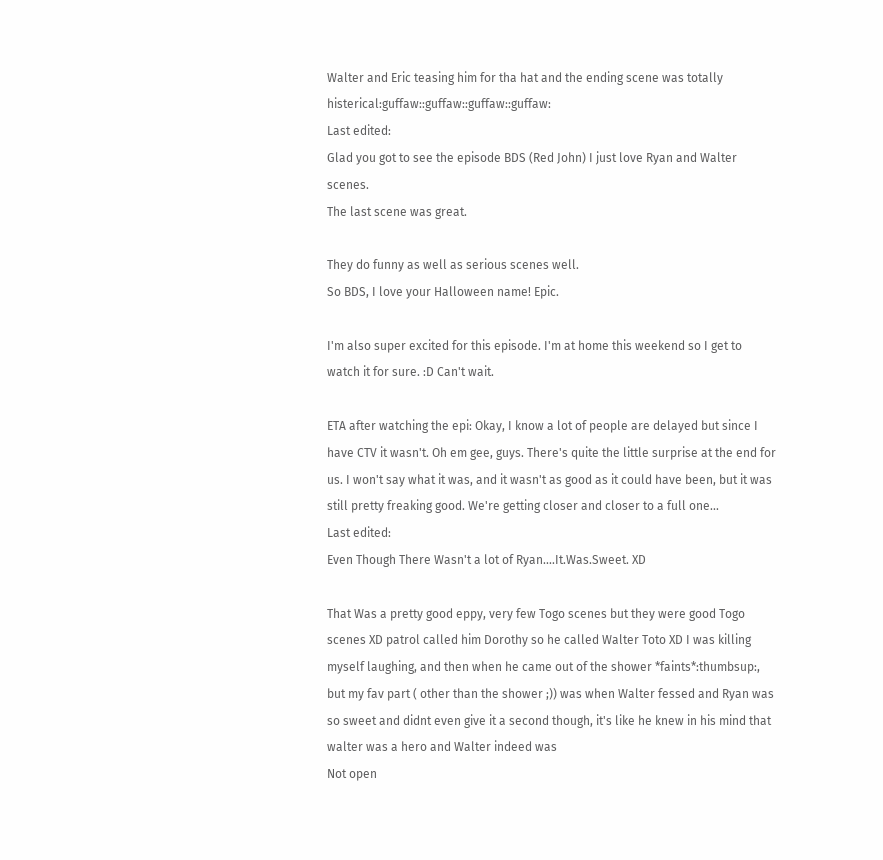Walter and Eric teasing him for tha hat and the ending scene was totally histerical:guffaw::guffaw::guffaw::guffaw:
Last edited:
Glad you got to see the episode BDS (Red John) I just love Ryan and Walter scenes.
The last scene was great.

They do funny as well as serious scenes well.
So BDS, I love your Halloween name! Epic.

I'm also super excited for this episode. I'm at home this weekend so I get to watch it for sure. :D Can't wait.

ETA after watching the epi: Okay, I know a lot of people are delayed but since I have CTV it wasn't. Oh em gee, guys. There's quite the little surprise at the end for us. I won't say what it was, and it wasn't as good as it could have been, but it was still pretty freaking good. We're getting closer and closer to a full one...
Last edited:
Even Though There Wasn't a lot of Ryan....It.Was.Sweet. XD

That Was a pretty good eppy, very few Togo scenes but they were good Togo scenes XD patrol called him Dorothy so he called Walter Toto XD I was killing myself laughing, and then when he came out of the shower *faints*:thumbsup:, but my fav part ( other than the shower ;)) was when Walter fessed and Ryan was so sweet and didnt even give it a second though, it's like he knew in his mind that walter was a hero and Walter indeed was
Not open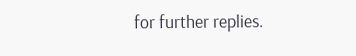for further replies.